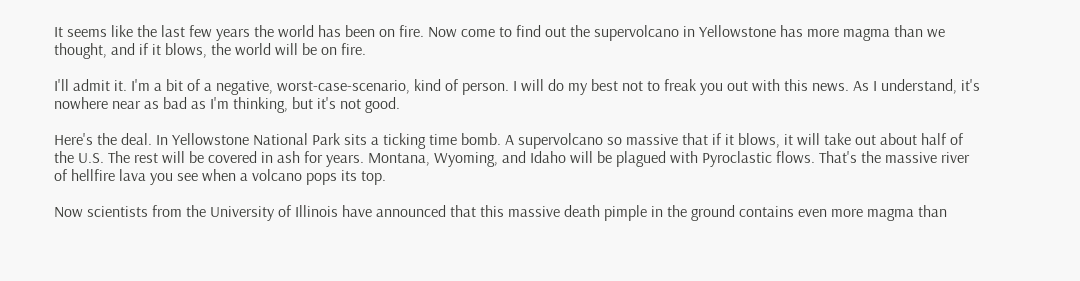It seems like the last few years the world has been on fire. Now come to find out the supervolcano in Yellowstone has more magma than we thought, and if it blows, the world will be on fire.

I'll admit it. I'm a bit of a negative, worst-case-scenario, kind of person. I will do my best not to freak you out with this news. As I understand, it's nowhere near as bad as I'm thinking, but it's not good.

Here's the deal. In Yellowstone National Park sits a ticking time bomb. A supervolcano so massive that if it blows, it will take out about half of the U.S. The rest will be covered in ash for years. Montana, Wyoming, and Idaho will be plagued with Pyroclastic flows. That's the massive river of hellfire lava you see when a volcano pops its top.

Now scientists from the University of Illinois have announced that this massive death pimple in the ground contains even more magma than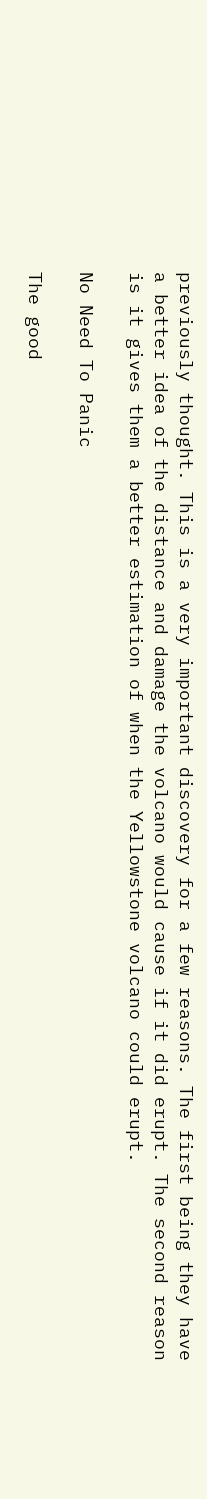previously thought. This is a very important discovery for a few reasons. The first being they have a better idea of the distance and damage the volcano would cause if it did erupt. The second reason is it gives them a better estimation of when the Yellowstone volcano could erupt.

No Need To Panic

The good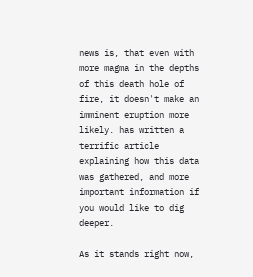news is, that even with more magma in the depths of this death hole of fire, it doesn't make an imminent eruption more likely. has written a terrific article explaining how this data was gathered, and more important information if you would like to dig deeper.

As it stands right now,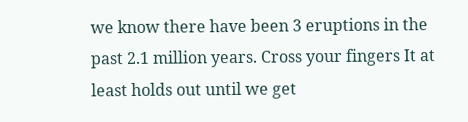we know there have been 3 eruptions in the past 2.1 million years. Cross your fingers It at least holds out until we get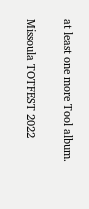at least one more Tool album.

Missoula TOTFEST 2022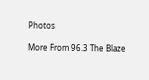Photos

More From 96.3 The Blaze